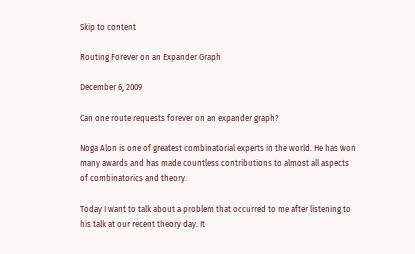Skip to content

Routing Forever on an Expander Graph

December 6, 2009

Can one route requests forever on an expander graph?

Noga Alon is one of greatest combinatorial experts in the world. He has won many awards and has made countless contributions to almost all aspects of combinatorics and theory.

Today I want to talk about a problem that occurred to me after listening to his talk at our recent theory day. It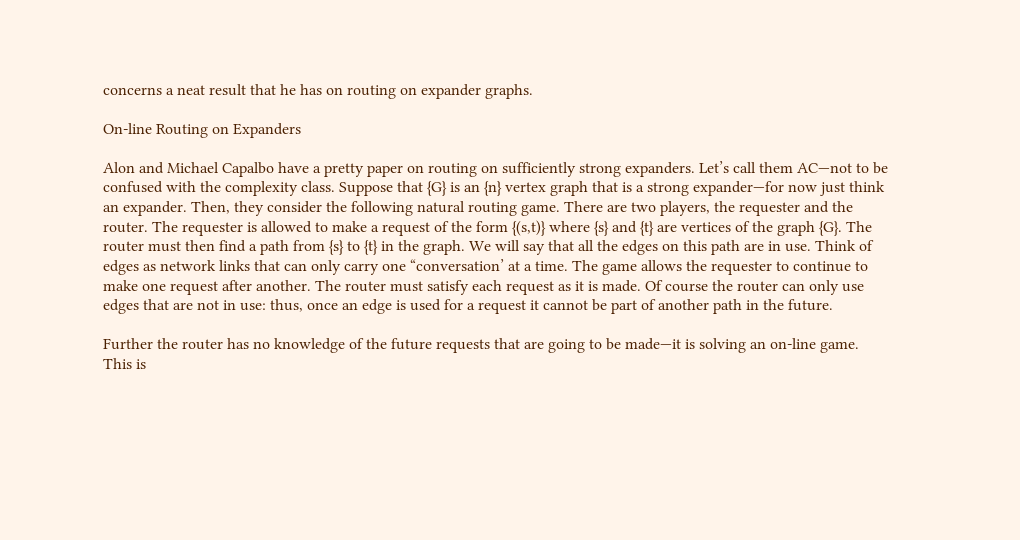concerns a neat result that he has on routing on expander graphs.

On-line Routing on Expanders

Alon and Michael Capalbo have a pretty paper on routing on sufficiently strong expanders. Let’s call them AC—not to be confused with the complexity class. Suppose that {G} is an {n} vertex graph that is a strong expander—for now just think an expander. Then, they consider the following natural routing game. There are two players, the requester and the router. The requester is allowed to make a request of the form {(s,t)} where {s} and {t} are vertices of the graph {G}. The router must then find a path from {s} to {t} in the graph. We will say that all the edges on this path are in use. Think of edges as network links that can only carry one “conversation’ at a time. The game allows the requester to continue to make one request after another. The router must satisfy each request as it is made. Of course the router can only use edges that are not in use: thus, once an edge is used for a request it cannot be part of another path in the future.

Further the router has no knowledge of the future requests that are going to be made—it is solving an on-line game. This is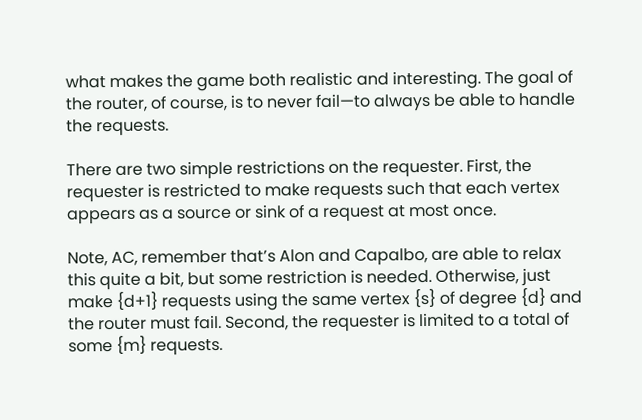what makes the game both realistic and interesting. The goal of the router, of course, is to never fail—to always be able to handle the requests.

There are two simple restrictions on the requester. First, the requester is restricted to make requests such that each vertex appears as a source or sink of a request at most once.

Note, AC, remember that’s Alon and Capalbo, are able to relax this quite a bit, but some restriction is needed. Otherwise, just make {d+1} requests using the same vertex {s} of degree {d} and the router must fail. Second, the requester is limited to a total of some {m} requests.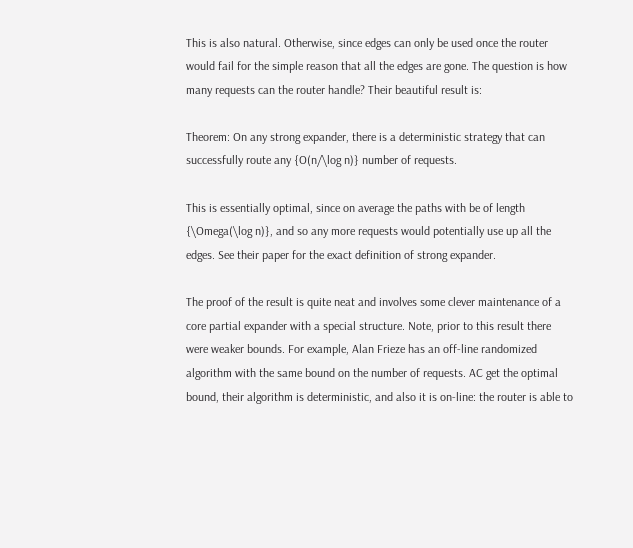This is also natural. Otherwise, since edges can only be used once the router would fail for the simple reason that all the edges are gone. The question is how many requests can the router handle? Their beautiful result is:

Theorem: On any strong expander, there is a deterministic strategy that can successfully route any {O(n/\log n)} number of requests.

This is essentially optimal, since on average the paths with be of length {\Omega(\log n)}, and so any more requests would potentially use up all the edges. See their paper for the exact definition of strong expander.

The proof of the result is quite neat and involves some clever maintenance of a core partial expander with a special structure. Note, prior to this result there were weaker bounds. For example, Alan Frieze has an off-line randomized algorithm with the same bound on the number of requests. AC get the optimal bound, their algorithm is deterministic, and also it is on-line: the router is able to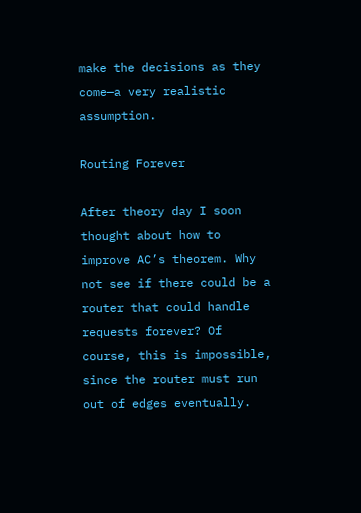make the decisions as they come—a very realistic assumption.

Routing Forever

After theory day I soon thought about how to improve AC’s theorem. Why not see if there could be a router that could handle requests forever? Of course, this is impossible, since the router must run out of edges eventually.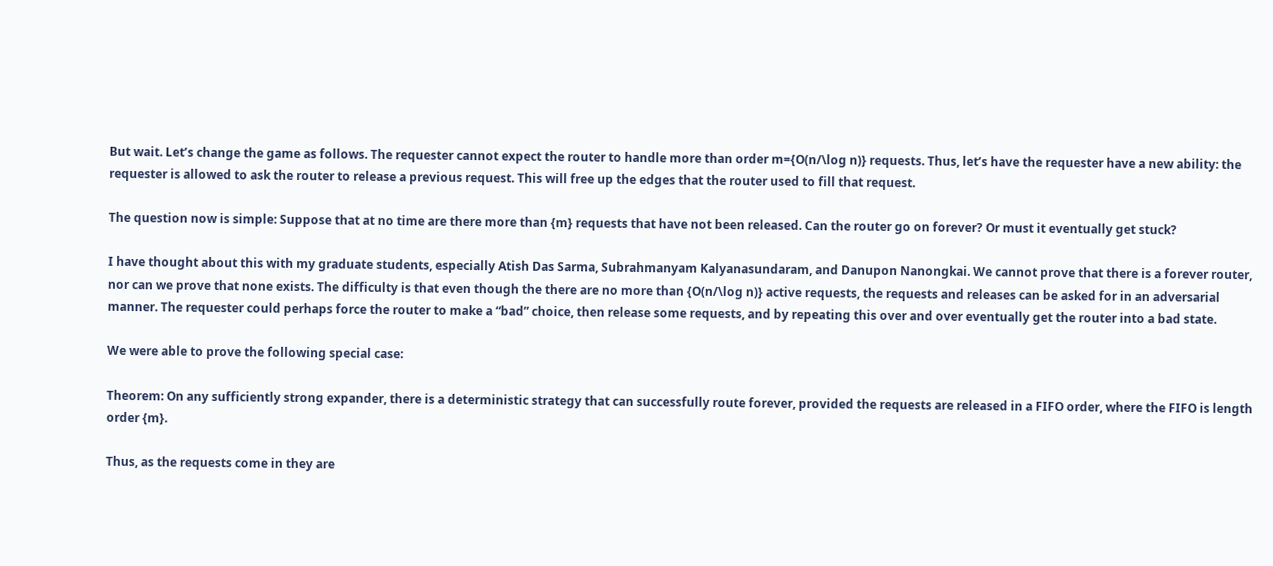But wait. Let’s change the game as follows. The requester cannot expect the router to handle more than order m={O(n/\log n)} requests. Thus, let’s have the requester have a new ability: the requester is allowed to ask the router to release a previous request. This will free up the edges that the router used to fill that request.

The question now is simple: Suppose that at no time are there more than {m} requests that have not been released. Can the router go on forever? Or must it eventually get stuck?

I have thought about this with my graduate students, especially Atish Das Sarma, Subrahmanyam Kalyanasundaram, and Danupon Nanongkai. We cannot prove that there is a forever router, nor can we prove that none exists. The difficulty is that even though the there are no more than {O(n/\log n)} active requests, the requests and releases can be asked for in an adversarial manner. The requester could perhaps force the router to make a “bad” choice, then release some requests, and by repeating this over and over eventually get the router into a bad state.

We were able to prove the following special case:

Theorem: On any sufficiently strong expander, there is a deterministic strategy that can successfully route forever, provided the requests are released in a FIFO order, where the FIFO is length order {m}.

Thus, as the requests come in they are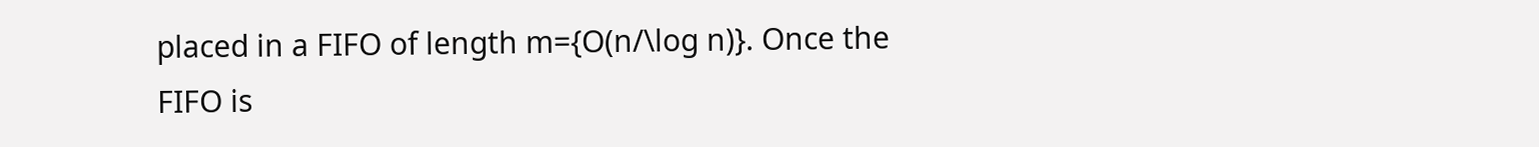placed in a FIFO of length m={O(n/\log n)}. Once the FIFO is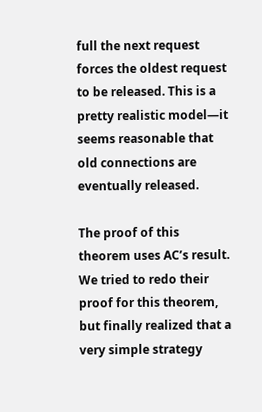full the next request forces the oldest request to be released. This is a pretty realistic model—it seems reasonable that old connections are eventually released.

The proof of this theorem uses AC’s result. We tried to redo their proof for this theorem, but finally realized that a very simple strategy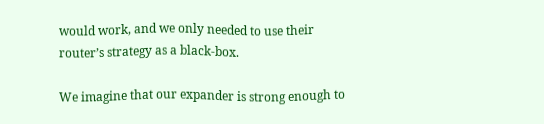would work, and we only needed to use their router’s strategy as a black-box.

We imagine that our expander is strong enough to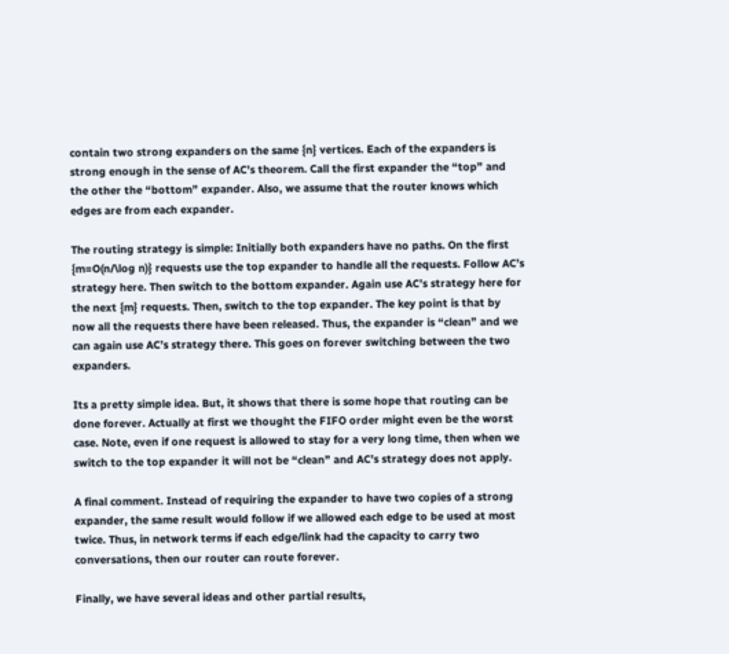contain two strong expanders on the same {n} vertices. Each of the expanders is strong enough in the sense of AC’s theorem. Call the first expander the “top” and the other the “bottom” expander. Also, we assume that the router knows which edges are from each expander.

The routing strategy is simple: Initially both expanders have no paths. On the first {m=O(n/\log n)} requests use the top expander to handle all the requests. Follow AC’s strategy here. Then switch to the bottom expander. Again use AC’s strategy here for the next {m} requests. Then, switch to the top expander. The key point is that by now all the requests there have been released. Thus, the expander is “clean” and we can again use AC’s strategy there. This goes on forever switching between the two expanders.

Its a pretty simple idea. But, it shows that there is some hope that routing can be done forever. Actually at first we thought the FIFO order might even be the worst case. Note, even if one request is allowed to stay for a very long time, then when we switch to the top expander it will not be “clean” and AC’s strategy does not apply.

A final comment. Instead of requiring the expander to have two copies of a strong expander, the same result would follow if we allowed each edge to be used at most twice. Thus, in network terms if each edge/link had the capacity to carry two conversations, then our router can route forever.

Finally, we have several ideas and other partial results,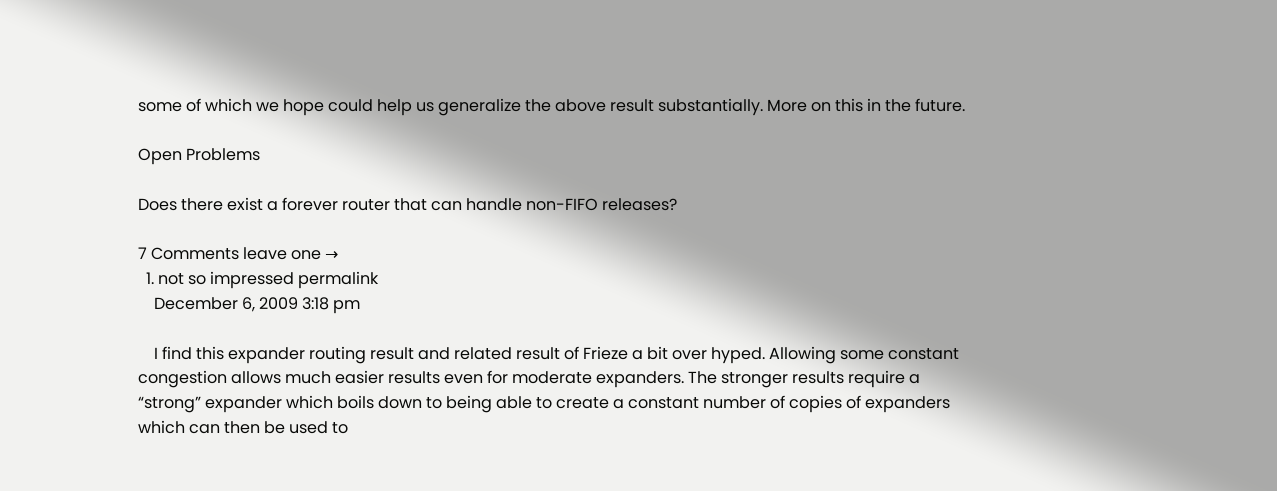some of which we hope could help us generalize the above result substantially. More on this in the future.

Open Problems

Does there exist a forever router that can handle non-FIFO releases?

7 Comments leave one →
  1. not so impressed permalink
    December 6, 2009 3:18 pm

    I find this expander routing result and related result of Frieze a bit over hyped. Allowing some constant congestion allows much easier results even for moderate expanders. The stronger results require a “strong” expander which boils down to being able to create a constant number of copies of expanders which can then be used to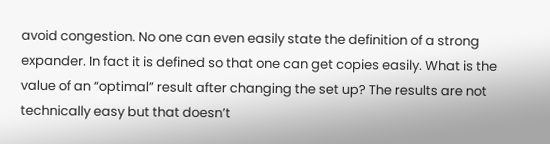avoid congestion. No one can even easily state the definition of a strong expander. In fact it is defined so that one can get copies easily. What is the value of an “optimal” result after changing the set up? The results are not technically easy but that doesn’t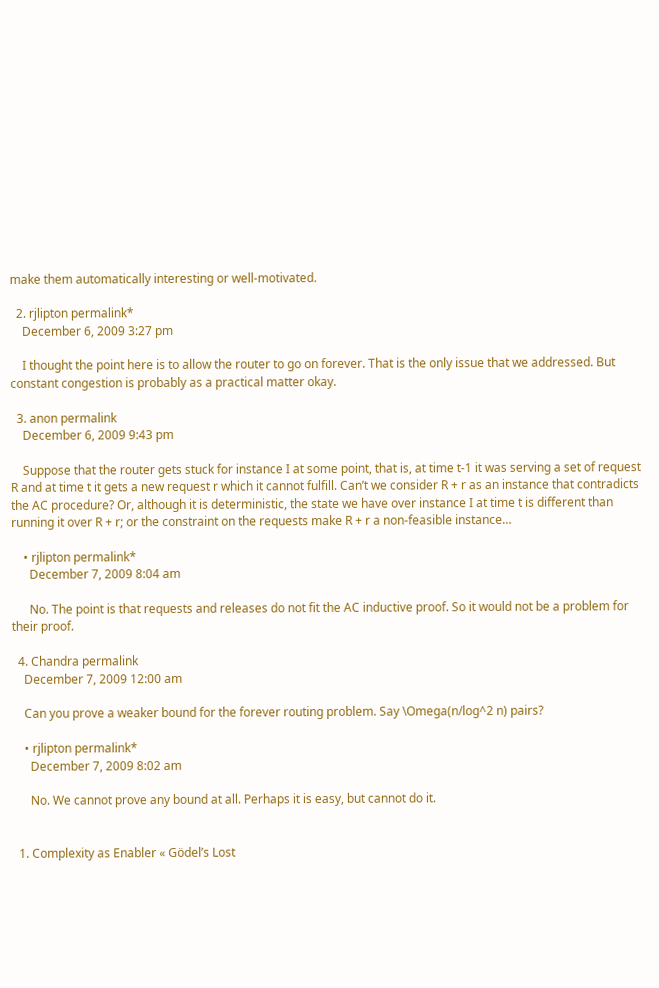make them automatically interesting or well-motivated.

  2. rjlipton permalink*
    December 6, 2009 3:27 pm

    I thought the point here is to allow the router to go on forever. That is the only issue that we addressed. But constant congestion is probably as a practical matter okay.

  3. anon permalink
    December 6, 2009 9:43 pm

    Suppose that the router gets stuck for instance I at some point, that is, at time t-1 it was serving a set of request R and at time t it gets a new request r which it cannot fulfill. Can’t we consider R + r as an instance that contradicts the AC procedure? Or, although it is deterministic, the state we have over instance I at time t is different than running it over R + r; or the constraint on the requests make R + r a non-feasible instance…

    • rjlipton permalink*
      December 7, 2009 8:04 am

      No. The point is that requests and releases do not fit the AC inductive proof. So it would not be a problem for their proof.

  4. Chandra permalink
    December 7, 2009 12:00 am

    Can you prove a weaker bound for the forever routing problem. Say \Omega(n/log^2 n) pairs?

    • rjlipton permalink*
      December 7, 2009 8:02 am

      No. We cannot prove any bound at all. Perhaps it is easy, but cannot do it.


  1. Complexity as Enabler « Gödel’s Lost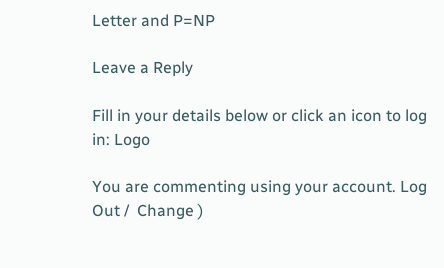Letter and P=NP

Leave a Reply

Fill in your details below or click an icon to log in: Logo

You are commenting using your account. Log Out /  Change )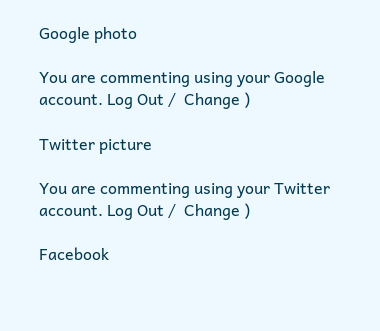Google photo

You are commenting using your Google account. Log Out /  Change )

Twitter picture

You are commenting using your Twitter account. Log Out /  Change )

Facebook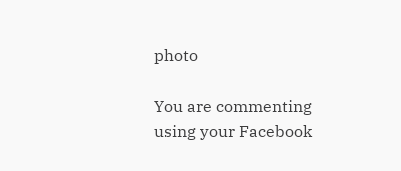photo

You are commenting using your Facebook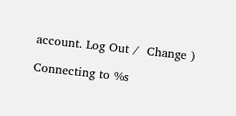account. Log Out /  Change )

Connecting to %s